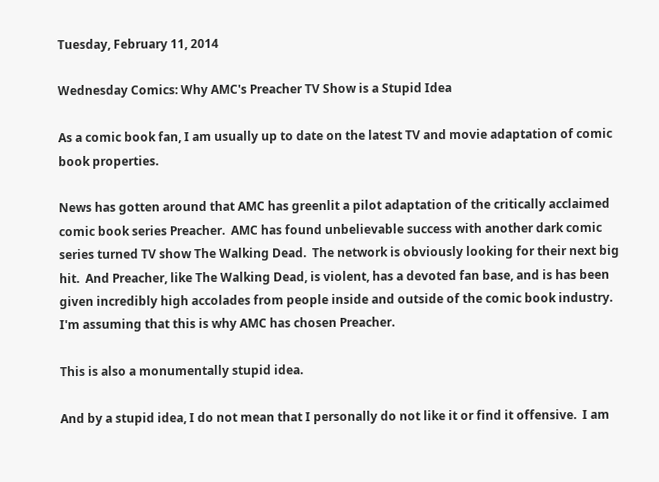Tuesday, February 11, 2014

Wednesday Comics: Why AMC's Preacher TV Show is a Stupid Idea

As a comic book fan, I am usually up to date on the latest TV and movie adaptation of comic book properties.

News has gotten around that AMC has greenlit a pilot adaptation of the critically acclaimed comic book series Preacher.  AMC has found unbelievable success with another dark comic series turned TV show The Walking Dead.  The network is obviously looking for their next big hit.  And Preacher, like The Walking Dead, is violent, has a devoted fan base, and is has been given incredibly high accolades from people inside and outside of the comic book industry.  I'm assuming that this is why AMC has chosen Preacher.

This is also a monumentally stupid idea.

And by a stupid idea, I do not mean that I personally do not like it or find it offensive.  I am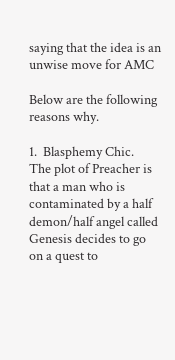saying that the idea is an unwise move for AMC

Below are the following reasons why.

1.  Blasphemy Chic.
The plot of Preacher is that a man who is contaminated by a half demon/half angel called Genesis decides to go on a quest to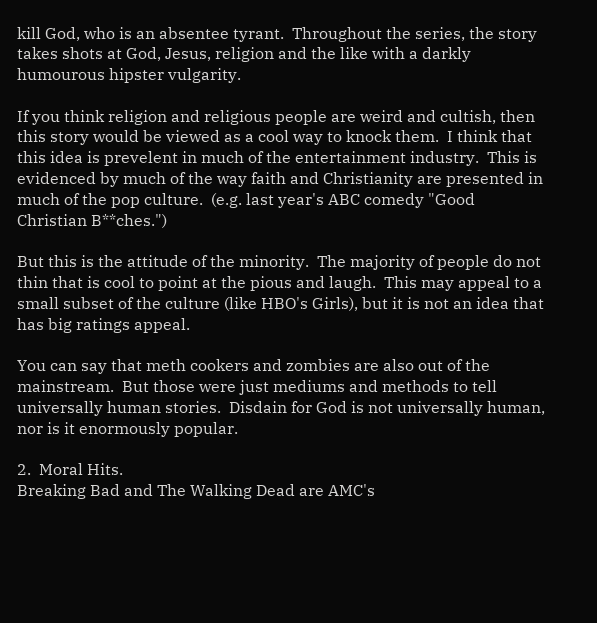kill God, who is an absentee tyrant.  Throughout the series, the story takes shots at God, Jesus, religion and the like with a darkly humourous hipster vulgarity.

If you think religion and religious people are weird and cultish, then this story would be viewed as a cool way to knock them.  I think that this idea is prevelent in much of the entertainment industry.  This is evidenced by much of the way faith and Christianity are presented in much of the pop culture.  (e.g. last year's ABC comedy "Good Christian B**ches.")

But this is the attitude of the minority.  The majority of people do not thin that is cool to point at the pious and laugh.  This may appeal to a small subset of the culture (like HBO's Girls), but it is not an idea that has big ratings appeal.

You can say that meth cookers and zombies are also out of the mainstream.  But those were just mediums and methods to tell universally human stories.  Disdain for God is not universally human, nor is it enormously popular.

2.  Moral Hits.
Breaking Bad and The Walking Dead are AMC's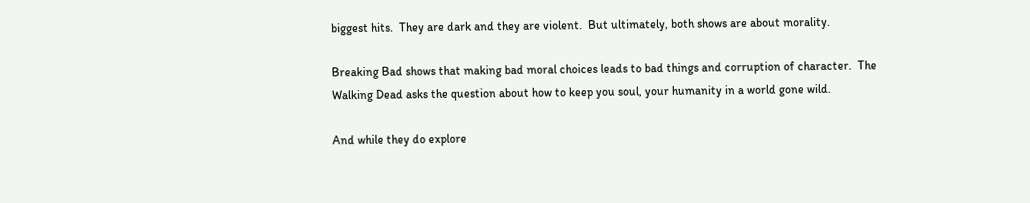biggest hits.  They are dark and they are violent.  But ultimately, both shows are about morality.

Breaking Bad shows that making bad moral choices leads to bad things and corruption of character.  The Walking Dead asks the question about how to keep you soul, your humanity in a world gone wild.

And while they do explore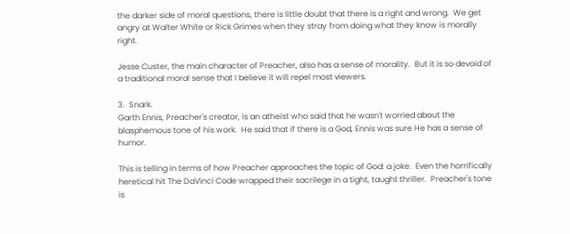the darker side of moral questions, there is little doubt that there is a right and wrong.  We get angry at Walter White or Rick Grimes when they stray from doing what they know is morally right.

Jesse Custer, the main character of Preacher, also has a sense of morality.  But it is so devoid of a traditional moral sense that I believe it will repel most viewers.

3.  Snark.
Garth Ennis, Preacher's creator, is an atheist who said that he wasn't worried about the blasphemous tone of his work.  He said that if there is a God, Ennis was sure He has a sense of humor.

This is telling in terms of how Preacher approaches the topic of God: a joke.  Even the horrifically heretical hit The DaVinci Code wrapped their sacrilege in a tight, taught thriller.  Preacher's tone is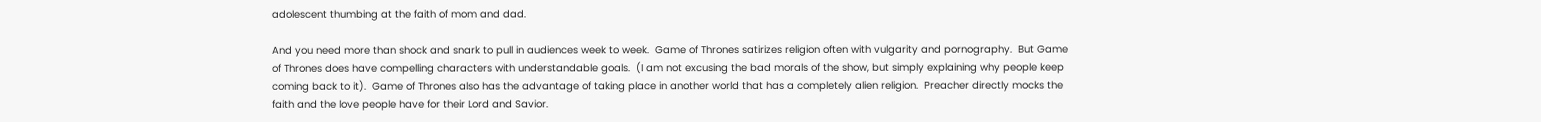adolescent thumbing at the faith of mom and dad.

And you need more than shock and snark to pull in audiences week to week.  Game of Thrones satirizes religion often with vulgarity and pornography.  But Game of Thrones does have compelling characters with understandable goals.  (I am not excusing the bad morals of the show, but simply explaining why people keep coming back to it).  Game of Thrones also has the advantage of taking place in another world that has a completely alien religion.  Preacher directly mocks the faith and the love people have for their Lord and Savior.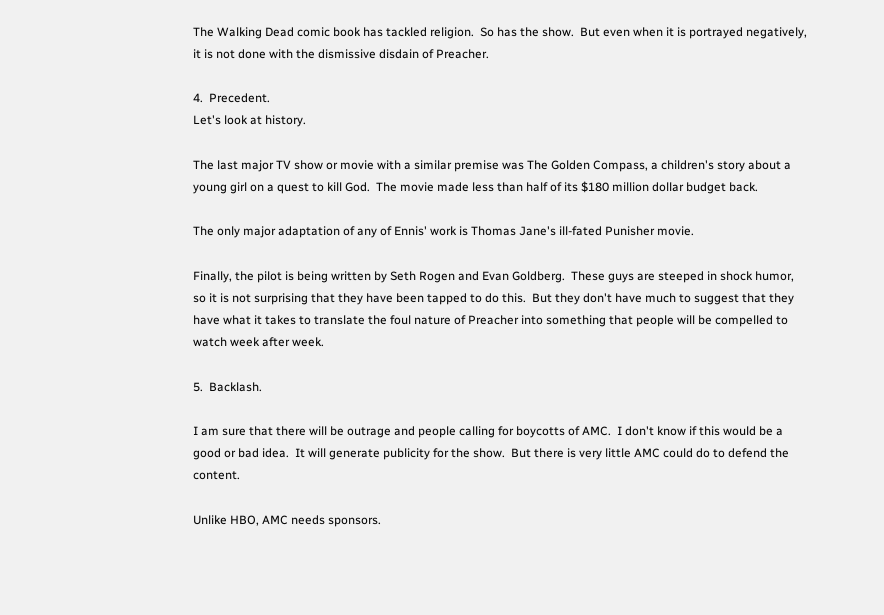The Walking Dead comic book has tackled religion.  So has the show.  But even when it is portrayed negatively, it is not done with the dismissive disdain of Preacher.

4.  Precedent.
Let's look at history.

The last major TV show or movie with a similar premise was The Golden Compass, a children's story about a young girl on a quest to kill God.  The movie made less than half of its $180 million dollar budget back.

The only major adaptation of any of Ennis' work is Thomas Jane's ill-fated Punisher movie.

Finally, the pilot is being written by Seth Rogen and Evan Goldberg.  These guys are steeped in shock humor, so it is not surprising that they have been tapped to do this.  But they don't have much to suggest that they have what it takes to translate the foul nature of Preacher into something that people will be compelled to watch week after week.

5.  Backlash.

I am sure that there will be outrage and people calling for boycotts of AMC.  I don't know if this would be a good or bad idea.  It will generate publicity for the show.  But there is very little AMC could do to defend the content.

Unlike HBO, AMC needs sponsors.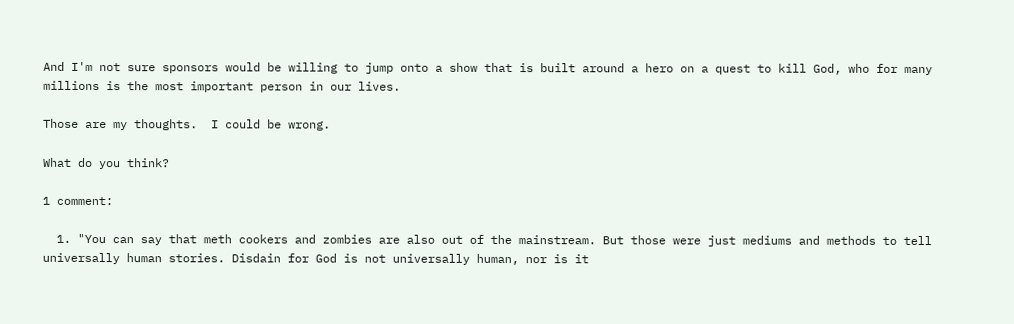And I'm not sure sponsors would be willing to jump onto a show that is built around a hero on a quest to kill God, who for many millions is the most important person in our lives.

Those are my thoughts.  I could be wrong.

What do you think?

1 comment:

  1. "You can say that meth cookers and zombies are also out of the mainstream. But those were just mediums and methods to tell universally human stories. Disdain for God is not universally human, nor is it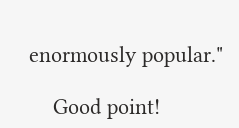enormously popular."

    Good point!